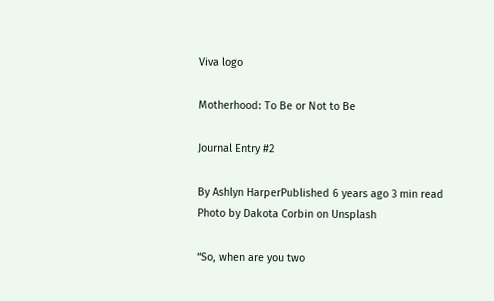Viva logo

Motherhood: To Be or Not to Be

Journal Entry #2

By Ashlyn HarperPublished 6 years ago 3 min read
Photo by Dakota Corbin on Unsplash

“So, when are you two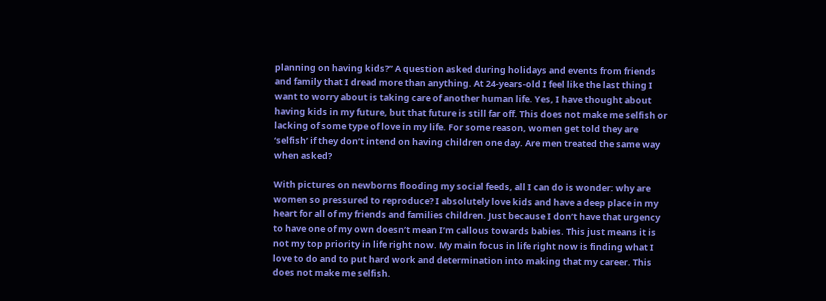planning on having kids?” A question asked during holidays and events from friends and family that I dread more than anything. At 24-years-old I feel like the last thing I want to worry about is taking care of another human life. Yes, I have thought about having kids in my future, but that future is still far off. This does not make me selfish or lacking of some type of love in my life. For some reason, women get told they are ‘selfish’ if they don’t intend on having children one day. Are men treated the same way when asked?

With pictures on newborns flooding my social feeds, all I can do is wonder: why are women so pressured to reproduce? I absolutely love kids and have a deep place in my heart for all of my friends and families children. Just because I don’t have that urgency to have one of my own doesn’t mean I’m callous towards babies. This just means it is not my top priority in life right now. My main focus in life right now is finding what I love to do and to put hard work and determination into making that my career. This does not make me selfish.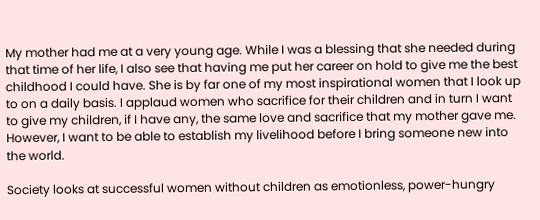My mother had me at a very young age. While I was a blessing that she needed during that time of her life, I also see that having me put her career on hold to give me the best childhood I could have. She is by far one of my most inspirational women that I look up to on a daily basis. I applaud women who sacrifice for their children and in turn I want to give my children, if I have any, the same love and sacrifice that my mother gave me. However, I want to be able to establish my livelihood before I bring someone new into the world.

Society looks at successful women without children as emotionless, power-hungry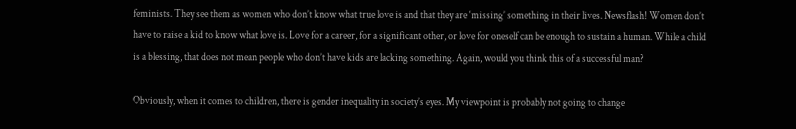feminists. They see them as women who don’t know what true love is and that they are ‘missing’ something in their lives. Newsflash! Women don’t have to raise a kid to know what love is. Love for a career, for a significant other, or love for oneself can be enough to sustain a human. While a child is a blessing, that does not mean people who don’t have kids are lacking something. Again, would you think this of a successful man?

Obviously, when it comes to children, there is gender inequality in society’s eyes. My viewpoint is probably not going to change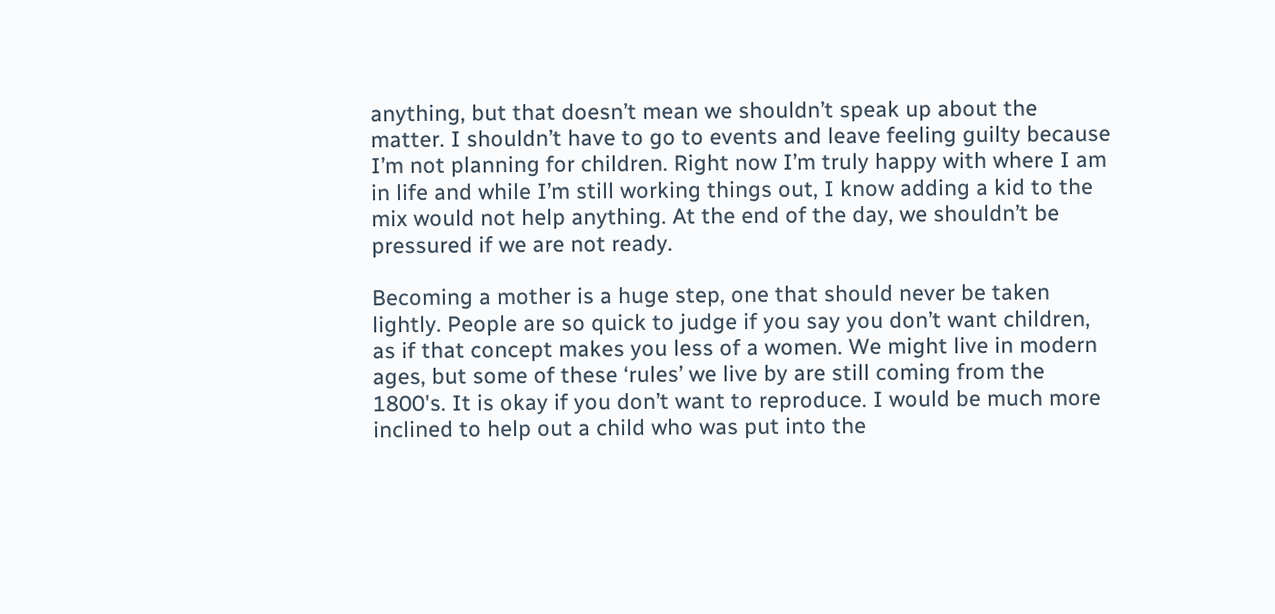anything, but that doesn’t mean we shouldn’t speak up about the matter. I shouldn’t have to go to events and leave feeling guilty because I’m not planning for children. Right now I’m truly happy with where I am in life and while I’m still working things out, I know adding a kid to the mix would not help anything. At the end of the day, we shouldn’t be pressured if we are not ready.

Becoming a mother is a huge step, one that should never be taken lightly. People are so quick to judge if you say you don’t want children, as if that concept makes you less of a women. We might live in modern ages, but some of these ‘rules’ we live by are still coming from the 1800's. It is okay if you don’t want to reproduce. I would be much more inclined to help out a child who was put into the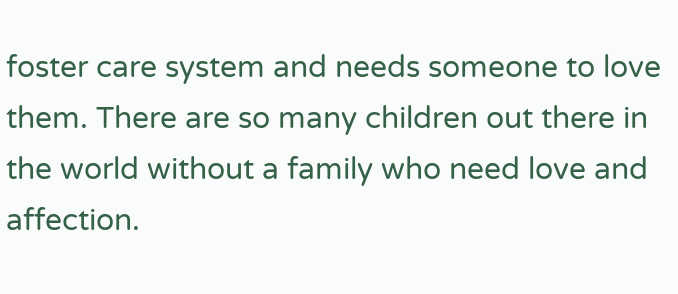foster care system and needs someone to love them. There are so many children out there in the world without a family who need love and affection.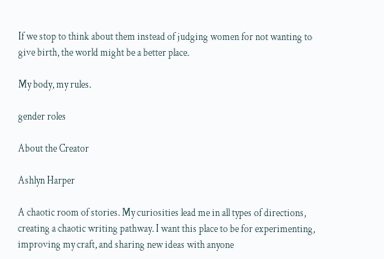If we stop to think about them instead of judging women for not wanting to give birth, the world might be a better place.

My body, my rules.

gender roles

About the Creator

Ashlyn Harper

A chaotic room of stories. My curiosities lead me in all types of directions, creating a chaotic writing pathway. I want this place to be for experimenting, improving my craft, and sharing new ideas with anyone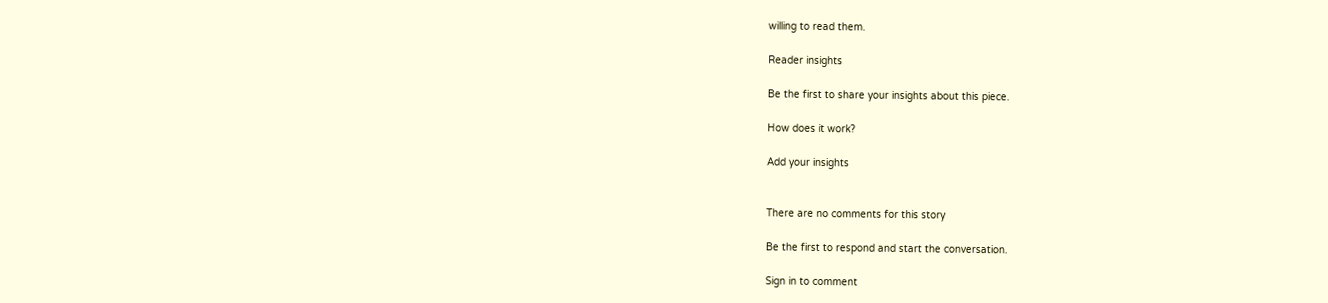willing to read them.

Reader insights

Be the first to share your insights about this piece.

How does it work?

Add your insights


There are no comments for this story

Be the first to respond and start the conversation.

Sign in to comment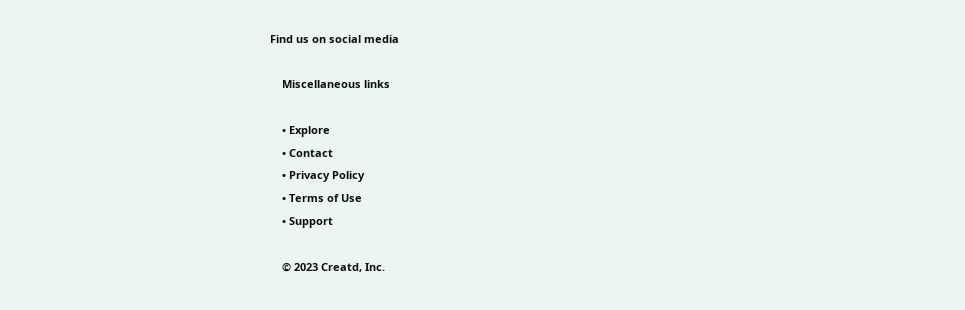Find us on social media

    Miscellaneous links

    • Explore
    • Contact
    • Privacy Policy
    • Terms of Use
    • Support

    © 2023 Creatd, Inc.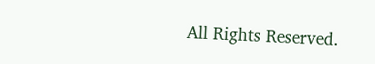All Rights Reserved.